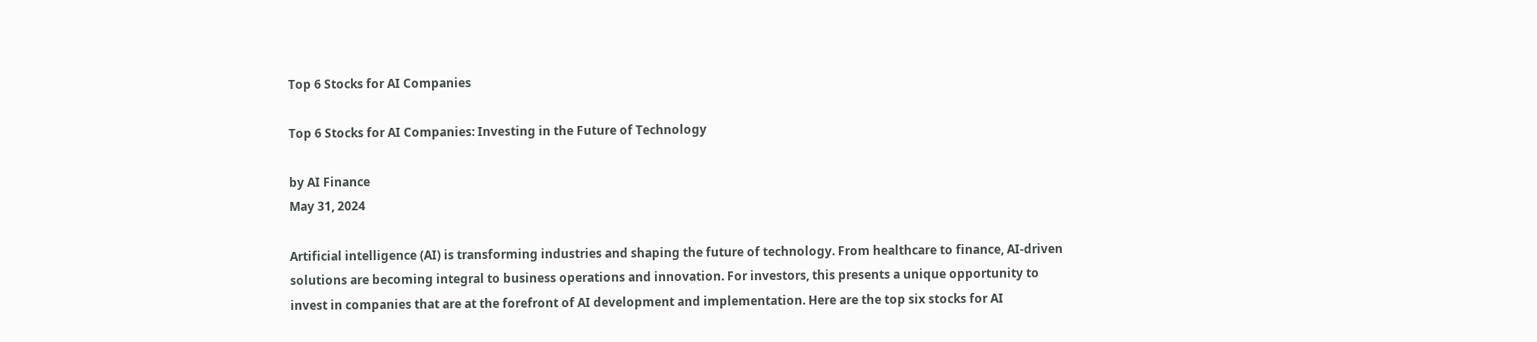Top 6 Stocks for AI Companies

Top 6 Stocks for AI Companies: Investing in the Future of Technology

by AI Finance
May 31, 2024

Artificial intelligence (AI) is transforming industries and shaping the future of technology. From healthcare to finance, AI-driven solutions are becoming integral to business operations and innovation. For investors, this presents a unique opportunity to invest in companies that are at the forefront of AI development and implementation. Here are the top six stocks for AI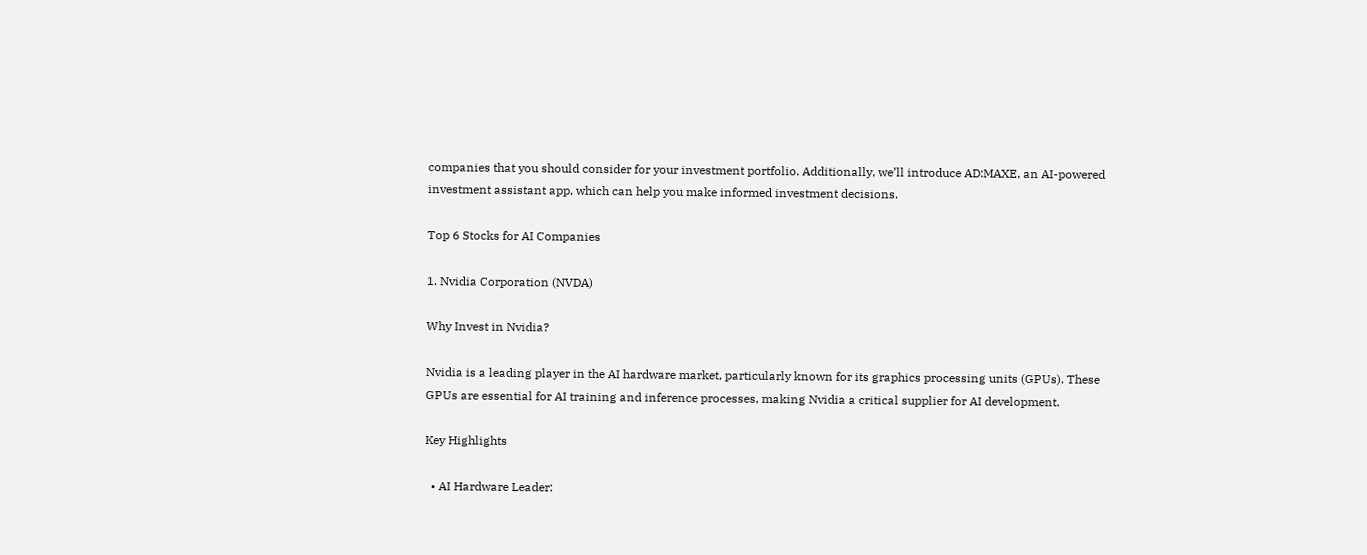companies that you should consider for your investment portfolio. Additionally, we’ll introduce AD:MAXE, an AI-powered investment assistant app, which can help you make informed investment decisions.

Top 6 Stocks for AI Companies

1. Nvidia Corporation (NVDA)

Why Invest in Nvidia?

Nvidia is a leading player in the AI hardware market, particularly known for its graphics processing units (GPUs). These GPUs are essential for AI training and inference processes, making Nvidia a critical supplier for AI development.

Key Highlights

  • AI Hardware Leader: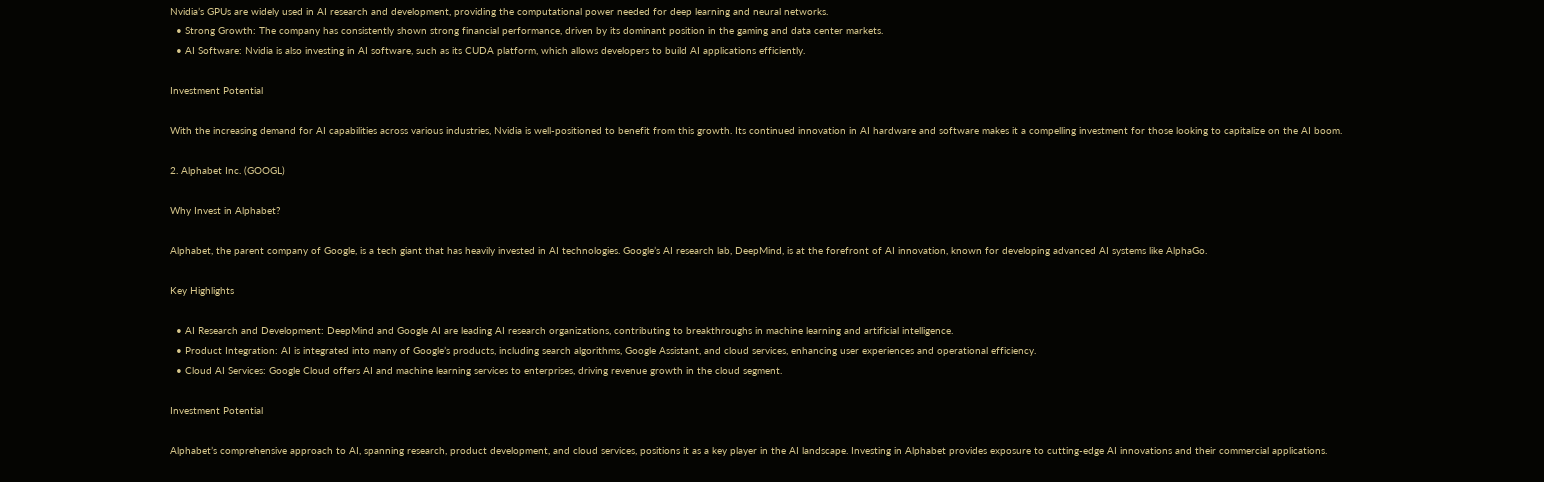Nvidia’s GPUs are widely used in AI research and development, providing the computational power needed for deep learning and neural networks.
  • Strong Growth: The company has consistently shown strong financial performance, driven by its dominant position in the gaming and data center markets.
  • AI Software: Nvidia is also investing in AI software, such as its CUDA platform, which allows developers to build AI applications efficiently.

Investment Potential

With the increasing demand for AI capabilities across various industries, Nvidia is well-positioned to benefit from this growth. Its continued innovation in AI hardware and software makes it a compelling investment for those looking to capitalize on the AI boom.

2. Alphabet Inc. (GOOGL)

Why Invest in Alphabet?

Alphabet, the parent company of Google, is a tech giant that has heavily invested in AI technologies. Google’s AI research lab, DeepMind, is at the forefront of AI innovation, known for developing advanced AI systems like AlphaGo.

Key Highlights

  • AI Research and Development: DeepMind and Google AI are leading AI research organizations, contributing to breakthroughs in machine learning and artificial intelligence.
  • Product Integration: AI is integrated into many of Google’s products, including search algorithms, Google Assistant, and cloud services, enhancing user experiences and operational efficiency.
  • Cloud AI Services: Google Cloud offers AI and machine learning services to enterprises, driving revenue growth in the cloud segment.

Investment Potential

Alphabet’s comprehensive approach to AI, spanning research, product development, and cloud services, positions it as a key player in the AI landscape. Investing in Alphabet provides exposure to cutting-edge AI innovations and their commercial applications.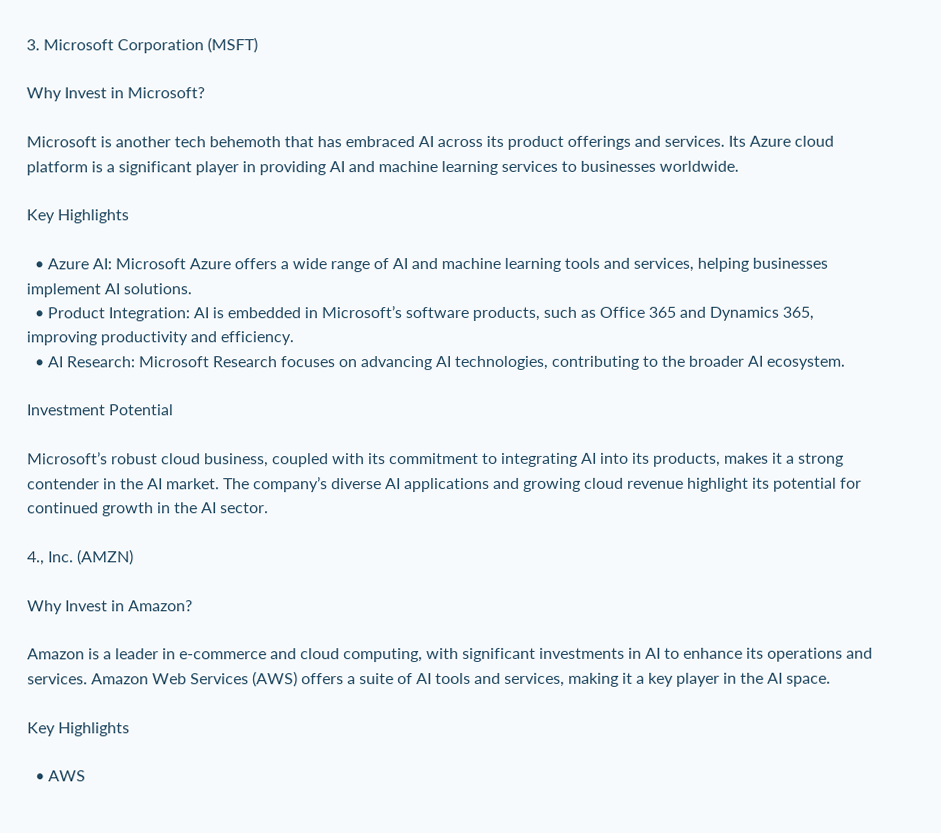3. Microsoft Corporation (MSFT)

Why Invest in Microsoft?

Microsoft is another tech behemoth that has embraced AI across its product offerings and services. Its Azure cloud platform is a significant player in providing AI and machine learning services to businesses worldwide.

Key Highlights

  • Azure AI: Microsoft Azure offers a wide range of AI and machine learning tools and services, helping businesses implement AI solutions.
  • Product Integration: AI is embedded in Microsoft’s software products, such as Office 365 and Dynamics 365, improving productivity and efficiency.
  • AI Research: Microsoft Research focuses on advancing AI technologies, contributing to the broader AI ecosystem.

Investment Potential

Microsoft’s robust cloud business, coupled with its commitment to integrating AI into its products, makes it a strong contender in the AI market. The company’s diverse AI applications and growing cloud revenue highlight its potential for continued growth in the AI sector.

4., Inc. (AMZN)

Why Invest in Amazon?

Amazon is a leader in e-commerce and cloud computing, with significant investments in AI to enhance its operations and services. Amazon Web Services (AWS) offers a suite of AI tools and services, making it a key player in the AI space.

Key Highlights

  • AWS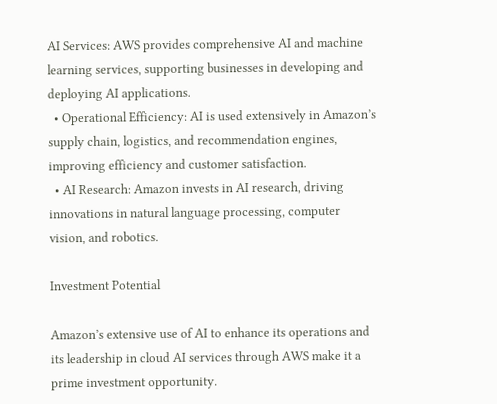AI Services: AWS provides comprehensive AI and machine learning services, supporting businesses in developing and deploying AI applications.
  • Operational Efficiency: AI is used extensively in Amazon’s supply chain, logistics, and recommendation engines, improving efficiency and customer satisfaction.
  • AI Research: Amazon invests in AI research, driving innovations in natural language processing, computer vision, and robotics.

Investment Potential

Amazon’s extensive use of AI to enhance its operations and its leadership in cloud AI services through AWS make it a prime investment opportunity.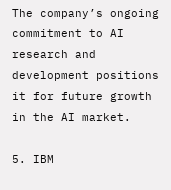The company’s ongoing commitment to AI research and development positions it for future growth in the AI market.

5. IBM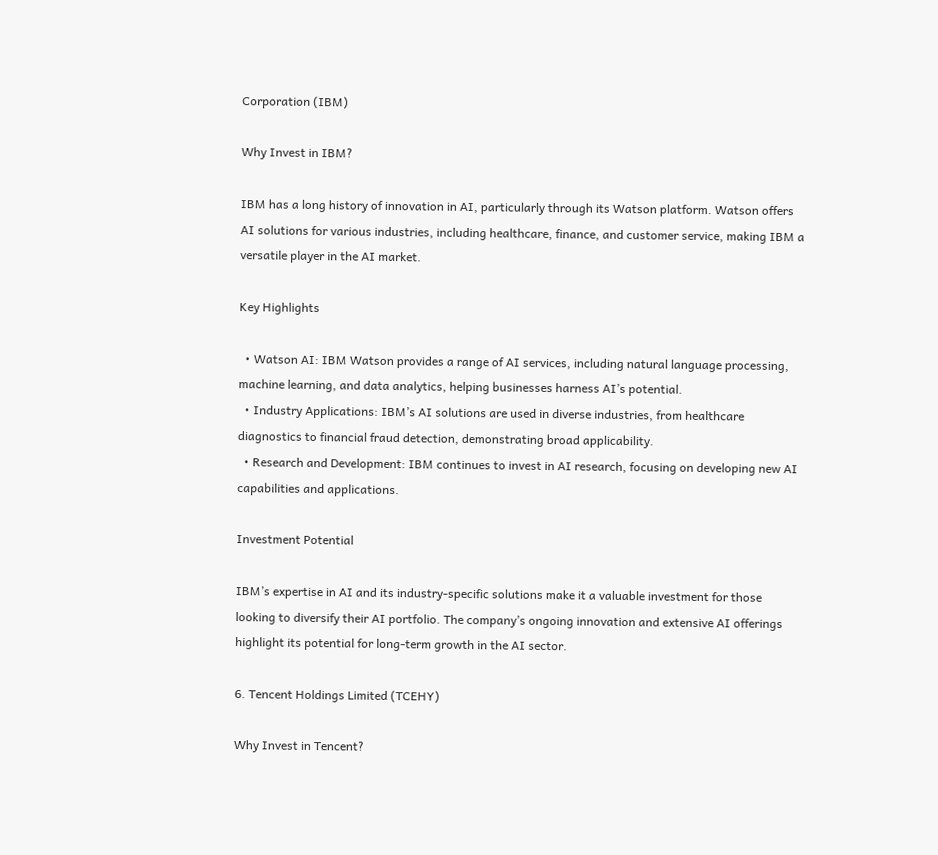Corporation (IBM)

Why Invest in IBM?

IBM has a long history of innovation in AI, particularly through its Watson platform. Watson offers AI solutions for various industries, including healthcare, finance, and customer service, making IBM a versatile player in the AI market.

Key Highlights

  • Watson AI: IBM Watson provides a range of AI services, including natural language processing, machine learning, and data analytics, helping businesses harness AI’s potential.
  • Industry Applications: IBM’s AI solutions are used in diverse industries, from healthcare diagnostics to financial fraud detection, demonstrating broad applicability.
  • Research and Development: IBM continues to invest in AI research, focusing on developing new AI capabilities and applications.

Investment Potential

IBM’s expertise in AI and its industry-specific solutions make it a valuable investment for those looking to diversify their AI portfolio. The company’s ongoing innovation and extensive AI offerings highlight its potential for long-term growth in the AI sector.

6. Tencent Holdings Limited (TCEHY)

Why Invest in Tencent?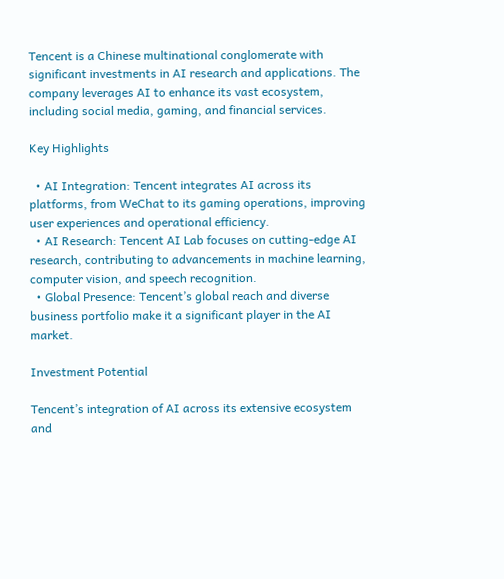Tencent is a Chinese multinational conglomerate with significant investments in AI research and applications. The company leverages AI to enhance its vast ecosystem, including social media, gaming, and financial services.

Key Highlights

  • AI Integration: Tencent integrates AI across its platforms, from WeChat to its gaming operations, improving user experiences and operational efficiency.
  • AI Research: Tencent AI Lab focuses on cutting-edge AI research, contributing to advancements in machine learning, computer vision, and speech recognition.
  • Global Presence: Tencent’s global reach and diverse business portfolio make it a significant player in the AI market.

Investment Potential

Tencent’s integration of AI across its extensive ecosystem and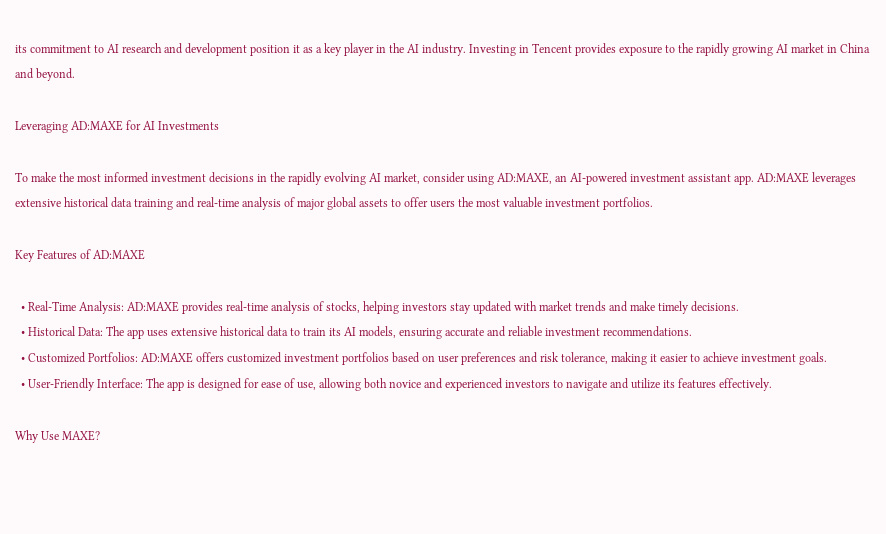its commitment to AI research and development position it as a key player in the AI industry. Investing in Tencent provides exposure to the rapidly growing AI market in China and beyond.

Leveraging AD:MAXE for AI Investments

To make the most informed investment decisions in the rapidly evolving AI market, consider using AD:MAXE, an AI-powered investment assistant app. AD:MAXE leverages extensive historical data training and real-time analysis of major global assets to offer users the most valuable investment portfolios.

Key Features of AD:MAXE

  • Real-Time Analysis: AD:MAXE provides real-time analysis of stocks, helping investors stay updated with market trends and make timely decisions.
  • Historical Data: The app uses extensive historical data to train its AI models, ensuring accurate and reliable investment recommendations.
  • Customized Portfolios: AD:MAXE offers customized investment portfolios based on user preferences and risk tolerance, making it easier to achieve investment goals.
  • User-Friendly Interface: The app is designed for ease of use, allowing both novice and experienced investors to navigate and utilize its features effectively.

Why Use MAXE?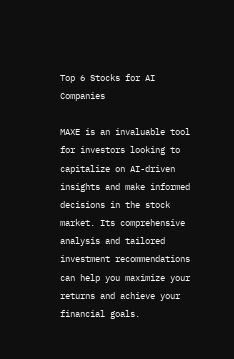Top 6 Stocks for AI Companies

MAXE is an invaluable tool for investors looking to capitalize on AI-driven insights and make informed decisions in the stock market. Its comprehensive analysis and tailored investment recommendations can help you maximize your returns and achieve your financial goals.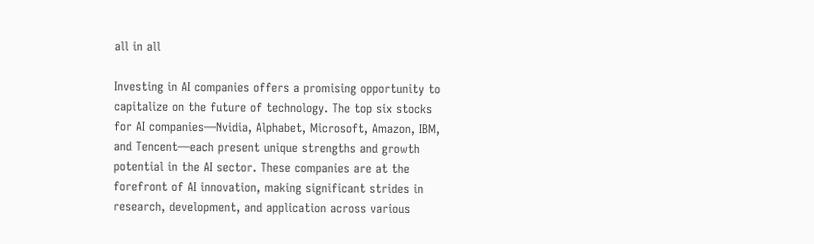all in all

Investing in AI companies offers a promising opportunity to capitalize on the future of technology. The top six stocks for AI companies—Nvidia, Alphabet, Microsoft, Amazon, IBM, and Tencent—each present unique strengths and growth potential in the AI sector. These companies are at the forefront of AI innovation, making significant strides in research, development, and application across various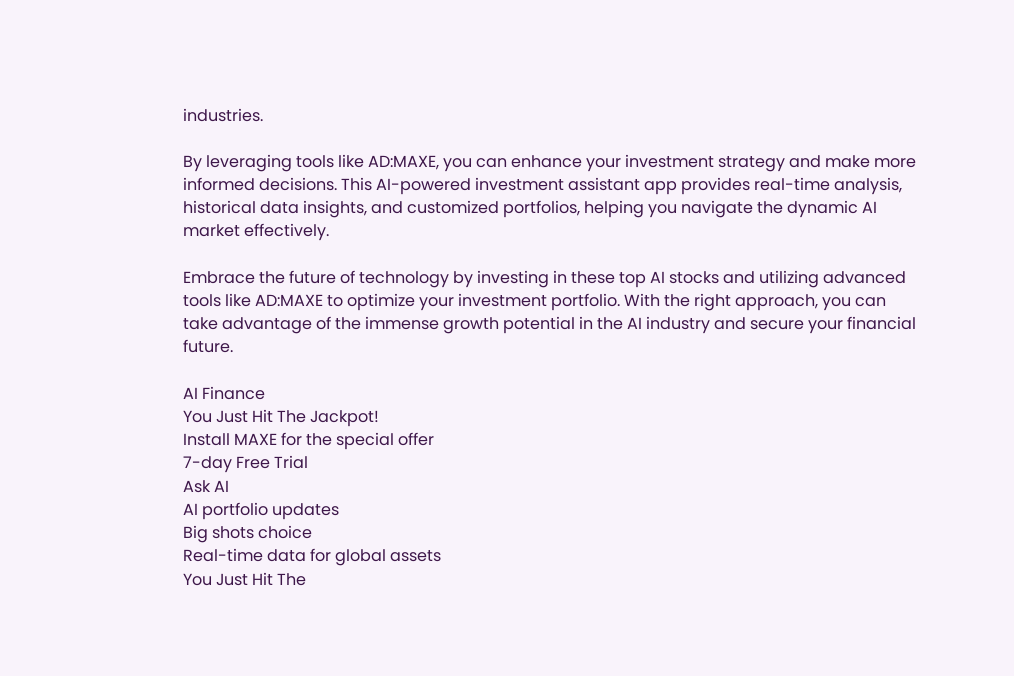industries.

By leveraging tools like AD:MAXE, you can enhance your investment strategy and make more informed decisions. This AI-powered investment assistant app provides real-time analysis, historical data insights, and customized portfolios, helping you navigate the dynamic AI market effectively.

Embrace the future of technology by investing in these top AI stocks and utilizing advanced tools like AD:MAXE to optimize your investment portfolio. With the right approach, you can take advantage of the immense growth potential in the AI industry and secure your financial future.

AI Finance
You Just Hit The Jackpot!
Install MAXE for the special offer
7-day Free Trial
Ask AI
AI portfolio updates
Big shots choice
Real-time data for global assets
You Just Hit The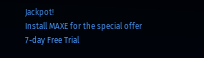Jackpot!
Install MAXE for the special offer
7-day Free Trial